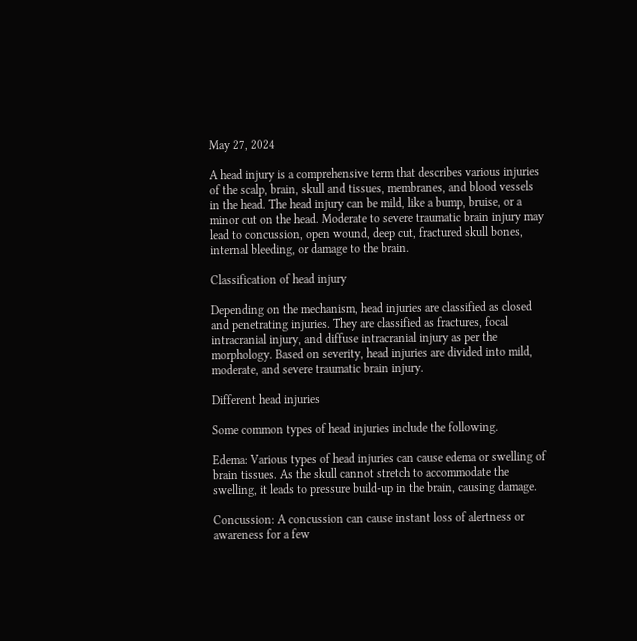May 27, 2024

A head injury is a comprehensive term that describes various injuries of the scalp, brain, skull and tissues, membranes, and blood vessels in the head. The head injury can be mild, like a bump, bruise, or a minor cut on the head. Moderate to severe traumatic brain injury may lead to concussion, open wound, deep cut, fractured skull bones, internal bleeding, or damage to the brain.

Classification of head injury

Depending on the mechanism, head injuries are classified as closed and penetrating injuries. They are classified as fractures, focal intracranial injury, and diffuse intracranial injury as per the morphology. Based on severity, head injuries are divided into mild, moderate, and severe traumatic brain injury.

Different head injuries

Some common types of head injuries include the following.

Edema: Various types of head injuries can cause edema or swelling of brain tissues. As the skull cannot stretch to accommodate the swelling, it leads to pressure build-up in the brain, causing damage.

Concussion: A concussion can cause instant loss of alertness or awareness for a few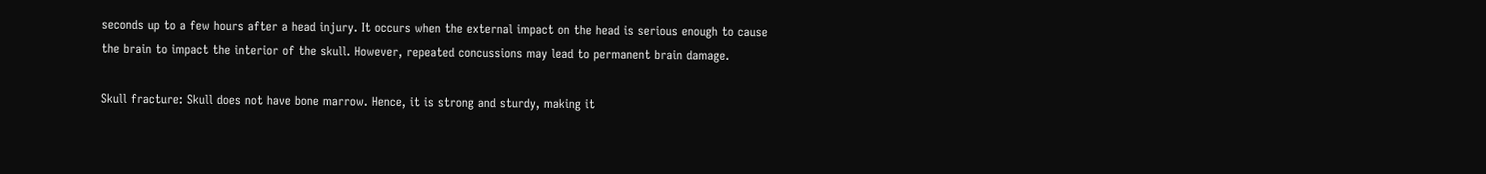seconds up to a few hours after a head injury. It occurs when the external impact on the head is serious enough to cause the brain to impact the interior of the skull. However, repeated concussions may lead to permanent brain damage.

Skull fracture: Skull does not have bone marrow. Hence, it is strong and sturdy, making it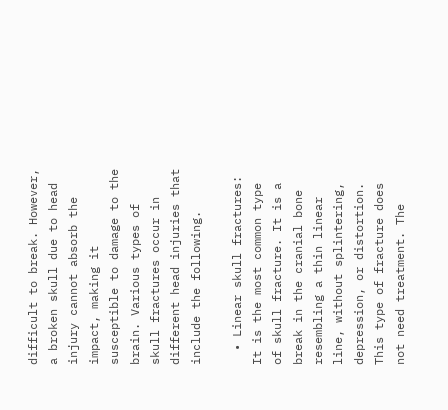difficult to break. However, a broken skull due to head injury cannot absorb the impact, making it susceptible to damage to the brain. Various types of skull fractures occur in different head injuries that include the following.

  • Linear skull fractures: It is the most common type of skull fracture. It is a break in the cranial bone resembling a thin linear line, without splintering, depression, or distortion. This type of fracture does not need treatment. The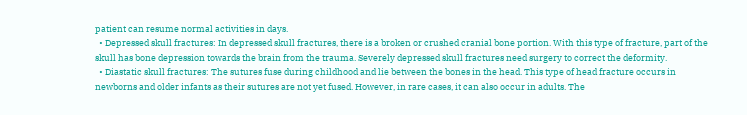patient can resume normal activities in days.
  • Depressed skull fractures: In depressed skull fractures, there is a broken or crushed cranial bone portion. With this type of fracture, part of the skull has bone depression towards the brain from the trauma. Severely depressed skull fractures need surgery to correct the deformity.
  • Diastatic skull fractures: The sutures fuse during childhood and lie between the bones in the head. This type of head fracture occurs in newborns and older infants as their sutures are not yet fused. However, in rare cases, it can also occur in adults. The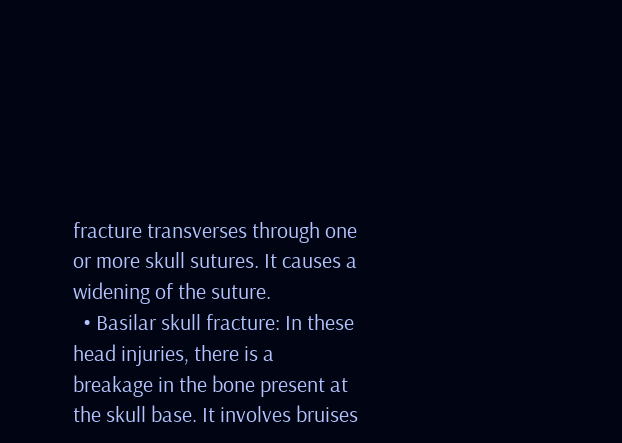fracture transverses through one or more skull sutures. It causes a widening of the suture.
  • Basilar skull fracture: In these head injuries, there is a breakage in the bone present at the skull base. It involves bruises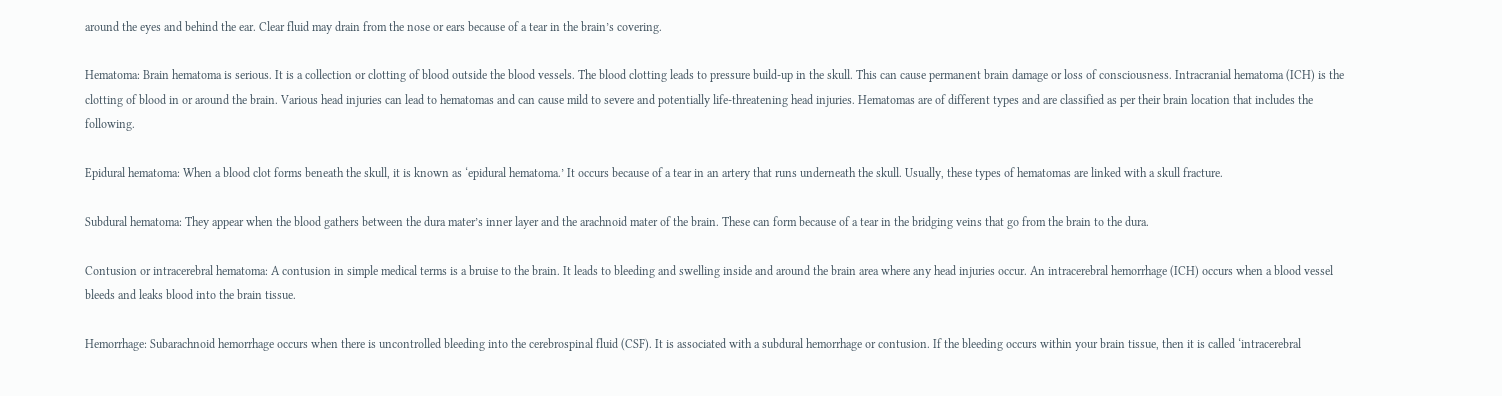around the eyes and behind the ear. Clear fluid may drain from the nose or ears because of a tear in the brain’s covering.

Hematoma: Brain hematoma is serious. It is a collection or clotting of blood outside the blood vessels. The blood clotting leads to pressure build-up in the skull. This can cause permanent brain damage or loss of consciousness. Intracranial hematoma (ICH) is the clotting of blood in or around the brain. Various head injuries can lead to hematomas and can cause mild to severe and potentially life-threatening head injuries. Hematomas are of different types and are classified as per their brain location that includes the following.

Epidural hematoma: When a blood clot forms beneath the skull, it is known as ‘epidural hematoma.’ It occurs because of a tear in an artery that runs underneath the skull. Usually, these types of hematomas are linked with a skull fracture.

Subdural hematoma: They appear when the blood gathers between the dura mater’s inner layer and the arachnoid mater of the brain. These can form because of a tear in the bridging veins that go from the brain to the dura.

Contusion or intracerebral hematoma: A contusion in simple medical terms is a bruise to the brain. It leads to bleeding and swelling inside and around the brain area where any head injuries occur. An intracerebral hemorrhage (ICH) occurs when a blood vessel bleeds and leaks blood into the brain tissue.

Hemorrhage: Subarachnoid hemorrhage occurs when there is uncontrolled bleeding into the cerebrospinal fluid (CSF). It is associated with a subdural hemorrhage or contusion. If the bleeding occurs within your brain tissue, then it is called ‘intracerebral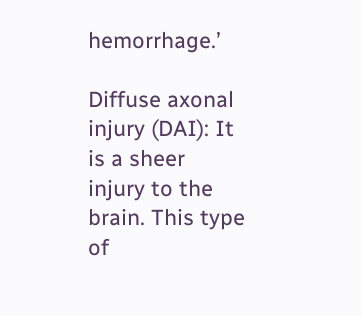hemorrhage.’

Diffuse axonal injury (DAI): It is a sheer injury to the brain. This type of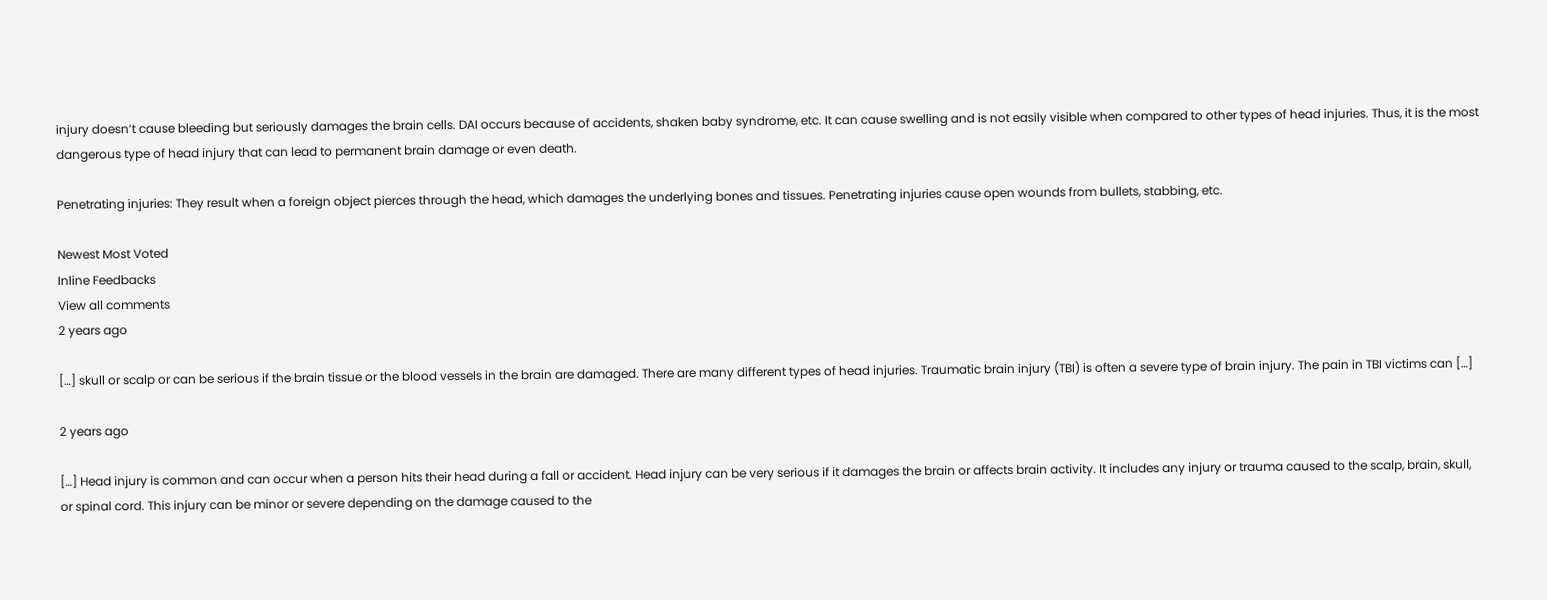injury doesn’t cause bleeding but seriously damages the brain cells. DAI occurs because of accidents, shaken baby syndrome, etc. It can cause swelling and is not easily visible when compared to other types of head injuries. Thus, it is the most dangerous type of head injury that can lead to permanent brain damage or even death.

Penetrating injuries: They result when a foreign object pierces through the head, which damages the underlying bones and tissues. Penetrating injuries cause open wounds from bullets, stabbing, etc.

Newest Most Voted
Inline Feedbacks
View all comments
2 years ago

[…] skull or scalp or can be serious if the brain tissue or the blood vessels in the brain are damaged. There are many different types of head injuries. Traumatic brain injury (TBI) is often a severe type of brain injury. The pain in TBI victims can […]

2 years ago

[…] Head injury is common and can occur when a person hits their head during a fall or accident. Head injury can be very serious if it damages the brain or affects brain activity. It includes any injury or trauma caused to the scalp, brain, skull, or spinal cord. This injury can be minor or severe depending on the damage caused to the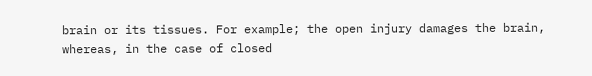brain or its tissues. For example; the open injury damages the brain, whereas, in the case of closed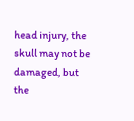head injury, the skull may not be damaged, but the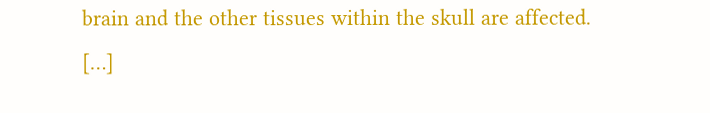brain and the other tissues within the skull are affected. […]